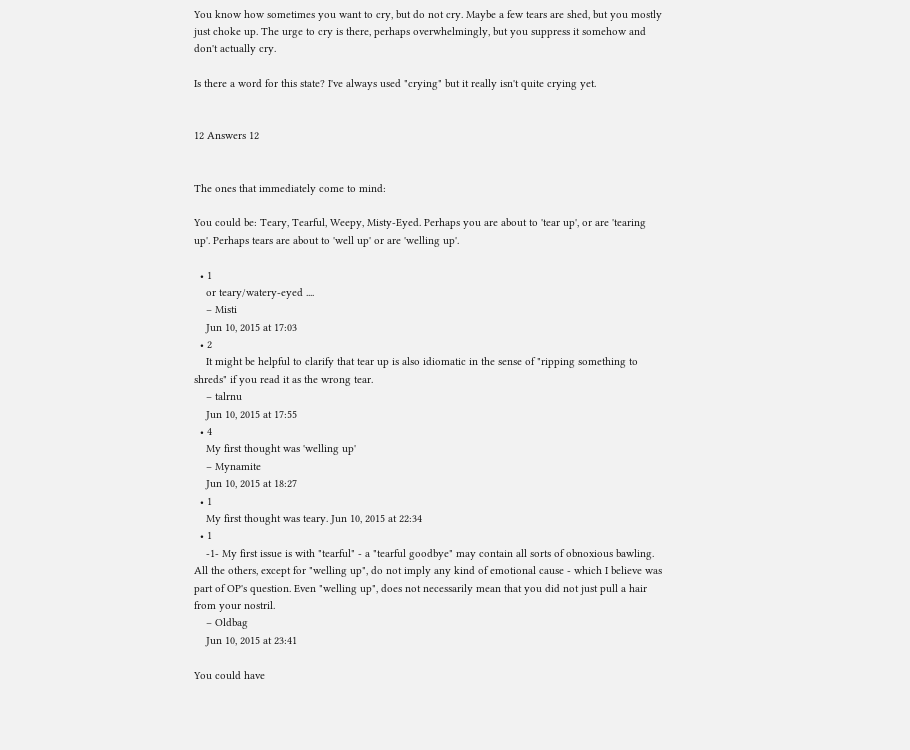You know how sometimes you want to cry, but do not cry. Maybe a few tears are shed, but you mostly just choke up. The urge to cry is there, perhaps overwhelmingly, but you suppress it somehow and don't actually cry.

Is there a word for this state? I've always used "crying" but it really isn't quite crying yet.


12 Answers 12


The ones that immediately come to mind:

You could be: Teary, Tearful, Weepy, Misty-Eyed. Perhaps you are about to 'tear up', or are 'tearing up'. Perhaps tears are about to 'well up' or are 'welling up'.

  • 1
    or teary/watery-eyed ....
    – Misti
    Jun 10, 2015 at 17:03
  • 2
    It might be helpful to clarify that tear up is also idiomatic in the sense of "ripping something to shreds" if you read it as the wrong tear.
    – talrnu
    Jun 10, 2015 at 17:55
  • 4
    My first thought was 'welling up'
    – Mynamite
    Jun 10, 2015 at 18:27
  • 1
    My first thought was teary. Jun 10, 2015 at 22:34
  • 1
    -1- My first issue is with "tearful" - a "tearful goodbye" may contain all sorts of obnoxious bawling. All the others, except for "welling up", do not imply any kind of emotional cause - which I believe was part of OP's question. Even "welling up", does not necessarily mean that you did not just pull a hair from your nostril.
    – Oldbag
    Jun 10, 2015 at 23:41

You could have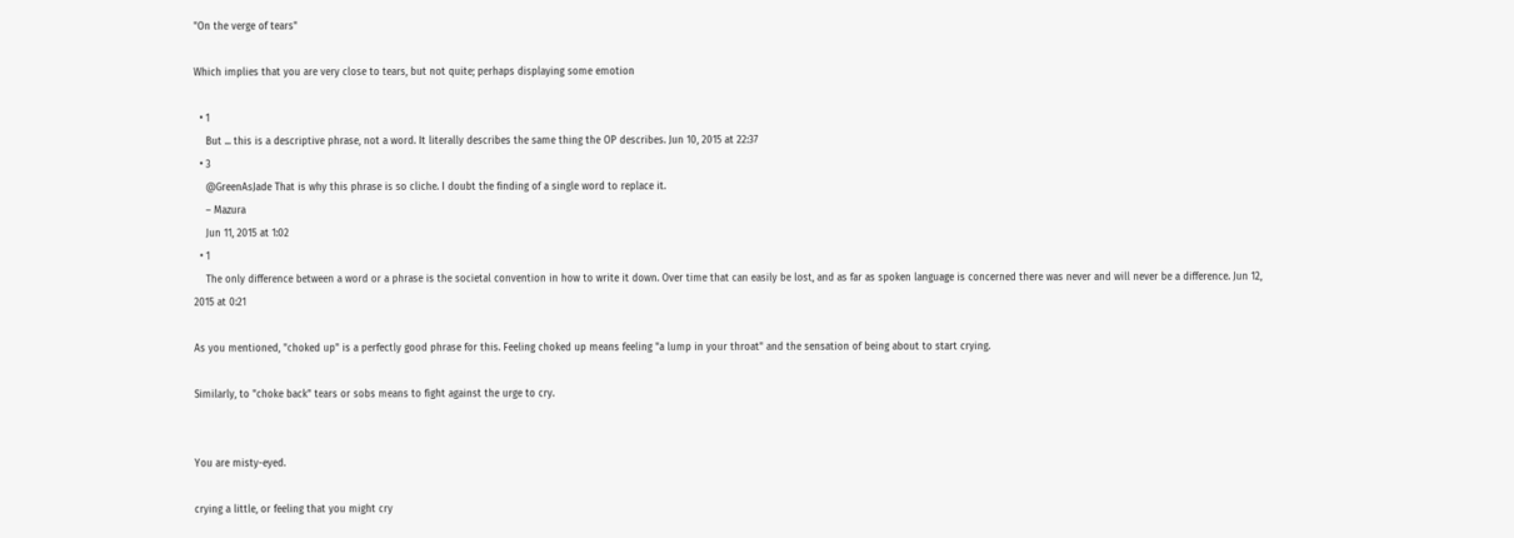"On the verge of tears"

Which implies that you are very close to tears, but not quite; perhaps displaying some emotion

  • 1
    But ... this is a descriptive phrase, not a word. It literally describes the same thing the OP describes. Jun 10, 2015 at 22:37
  • 3
    @GreenAsJade That is why this phrase is so cliche. I doubt the finding of a single word to replace it.
    – Mazura
    Jun 11, 2015 at 1:02
  • 1
    The only difference between a word or a phrase is the societal convention in how to write it down. Over time that can easily be lost, and as far as spoken language is concerned there was never and will never be a difference. Jun 12, 2015 at 0:21

As you mentioned, "choked up" is a perfectly good phrase for this. Feeling choked up means feeling "a lump in your throat" and the sensation of being about to start crying.

Similarly, to "choke back" tears or sobs means to fight against the urge to cry.


You are misty-eyed.

crying a little, or feeling that you might cry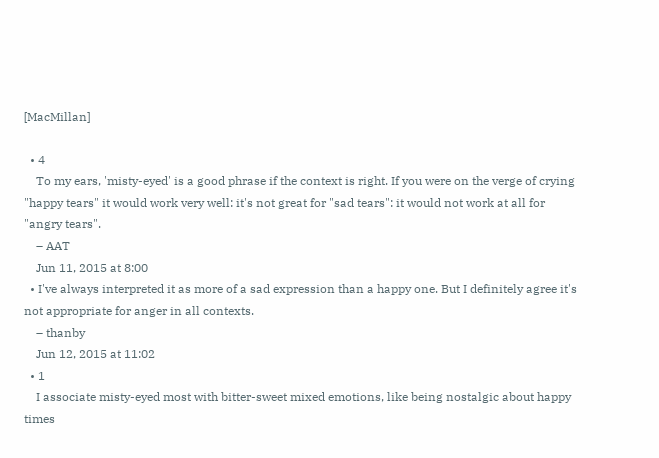[MacMillan]

  • 4
    To my ears, 'misty-eyed' is a good phrase if the context is right. If you were on the verge of crying "happy tears" it would work very well: it's not great for "sad tears": it would not work at all for "angry tears".
    – AAT
    Jun 11, 2015 at 8:00
  • I've always interpreted it as more of a sad expression than a happy one. But I definitely agree it's not appropriate for anger in all contexts.
    – thanby
    Jun 12, 2015 at 11:02
  • 1
    I associate misty-eyed most with bitter-sweet mixed emotions, like being nostalgic about happy times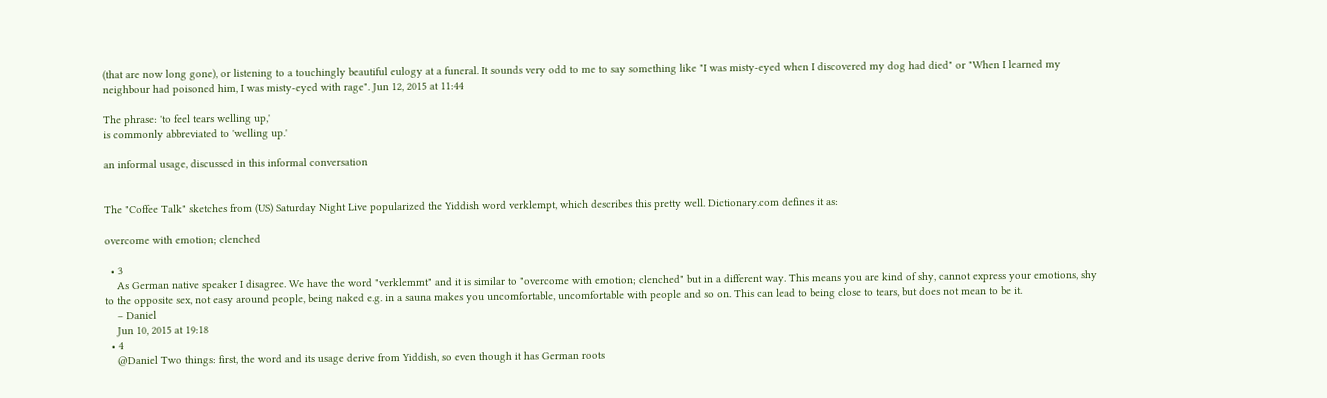(that are now long gone), or listening to a touchingly beautiful eulogy at a funeral. It sounds very odd to me to say something like "I was misty-eyed when I discovered my dog had died" or "When I learned my neighbour had poisoned him, I was misty-eyed with rage". Jun 12, 2015 at 11:44

The phrase: 'to feel tears welling up,'
is commonly abbreviated to 'welling up.'

an informal usage, discussed in this informal conversation


The "Coffee Talk" sketches from (US) Saturday Night Live popularized the Yiddish word verklempt, which describes this pretty well. Dictionary.com defines it as:

overcome with emotion; clenched

  • 3
    As German native speaker I disagree. We have the word "verklemmt" and it is similar to "overcome with emotion; clenched" but in a different way. This means you are kind of shy, cannot express your emotions, shy to the opposite sex, not easy around people, being naked e.g. in a sauna makes you uncomfortable, uncomfortable with people and so on. This can lead to being close to tears, but does not mean to be it.
    – Daniel
    Jun 10, 2015 at 19:18
  • 4
    @Daniel Two things: first, the word and its usage derive from Yiddish, so even though it has German roots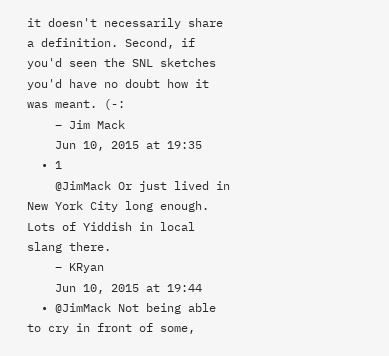it doesn't necessarily share a definition. Second, if you'd seen the SNL sketches you'd have no doubt how it was meant. (-:
    – Jim Mack
    Jun 10, 2015 at 19:35
  • 1
    @JimMack Or just lived in New York City long enough. Lots of Yiddish in local slang there.
    – KRyan
    Jun 10, 2015 at 19:44
  • @JimMack Not being able to cry in front of some,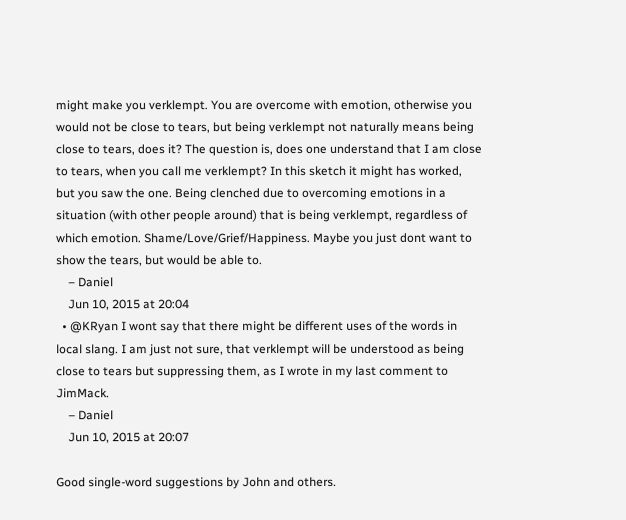might make you verklempt. You are overcome with emotion, otherwise you would not be close to tears, but being verklempt not naturally means being close to tears, does it? The question is, does one understand that I am close to tears, when you call me verklempt? In this sketch it might has worked, but you saw the one. Being clenched due to overcoming emotions in a situation (with other people around) that is being verklempt, regardless of which emotion. Shame/Love/Grief/Happiness. Maybe you just dont want to show the tears, but would be able to.
    – Daniel
    Jun 10, 2015 at 20:04
  • @KRyan I wont say that there might be different uses of the words in local slang. I am just not sure, that verklempt will be understood as being close to tears but suppressing them, as I wrote in my last comment to JimMack.
    – Daniel
    Jun 10, 2015 at 20:07

Good single-word suggestions by John and others.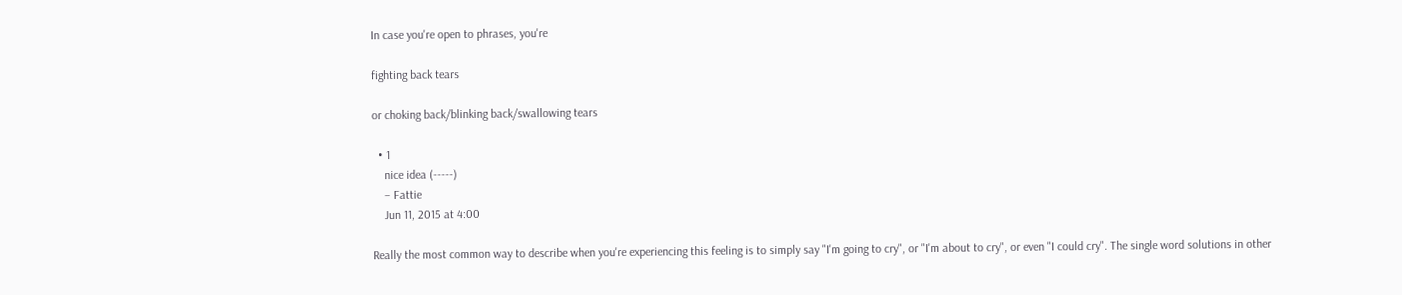In case you're open to phrases, you're

fighting back tears

or choking back/blinking back/swallowing tears

  • 1
    nice idea (-----)
    – Fattie
    Jun 11, 2015 at 4:00

Really the most common way to describe when you're experiencing this feeling is to simply say "I'm going to cry", or "I'm about to cry", or even "I could cry". The single word solutions in other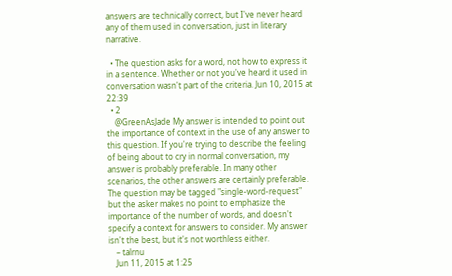answers are technically correct, but I've never heard any of them used in conversation, just in literary narrative.

  • The question asks for a word, not how to express it in a sentence. Whether or not you've heard it used in conversation wasn't part of the criteria. Jun 10, 2015 at 22:39
  • 2
    @GreenAsJade My answer is intended to point out the importance of context in the use of any answer to this question. If you're trying to describe the feeling of being about to cry in normal conversation, my answer is probably preferable. In many other scenarios, the other answers are certainly preferable. The question may be tagged "single-word-request" but the asker makes no point to emphasize the importance of the number of words, and doesn't specify a context for answers to consider. My answer isn't the best, but it's not worthless either.
    – talrnu
    Jun 11, 2015 at 1:25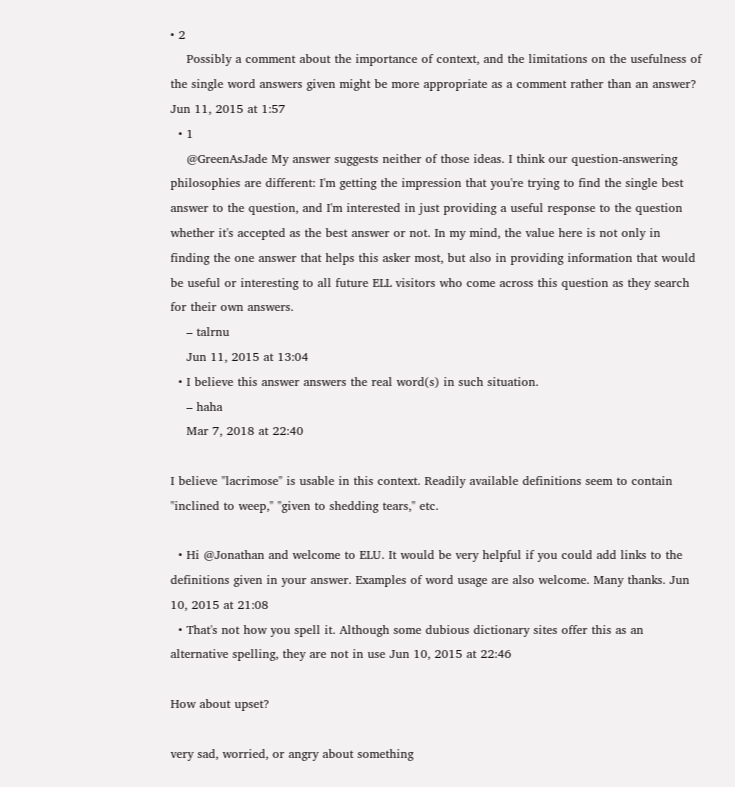• 2
    Possibly a comment about the importance of context, and the limitations on the usefulness of the single word answers given might be more appropriate as a comment rather than an answer? Jun 11, 2015 at 1:57
  • 1
    @GreenAsJade My answer suggests neither of those ideas. I think our question-answering philosophies are different: I'm getting the impression that you're trying to find the single best answer to the question, and I'm interested in just providing a useful response to the question whether it's accepted as the best answer or not. In my mind, the value here is not only in finding the one answer that helps this asker most, but also in providing information that would be useful or interesting to all future ELL visitors who come across this question as they search for their own answers.
    – talrnu
    Jun 11, 2015 at 13:04
  • I believe this answer answers the real word(s) in such situation.
    – haha
    Mar 7, 2018 at 22:40

I believe "lacrimose" is usable in this context. Readily available definitions seem to contain "inclined to weep," "given to shedding tears," etc.

  • Hi @Jonathan and welcome to ELU. It would be very helpful if you could add links to the definitions given in your answer. Examples of word usage are also welcome. Many thanks. Jun 10, 2015 at 21:08
  • That's not how you spell it. Although some dubious dictionary sites offer this as an alternative spelling, they are not in use Jun 10, 2015 at 22:46

How about upset?

very sad, worried, or angry about something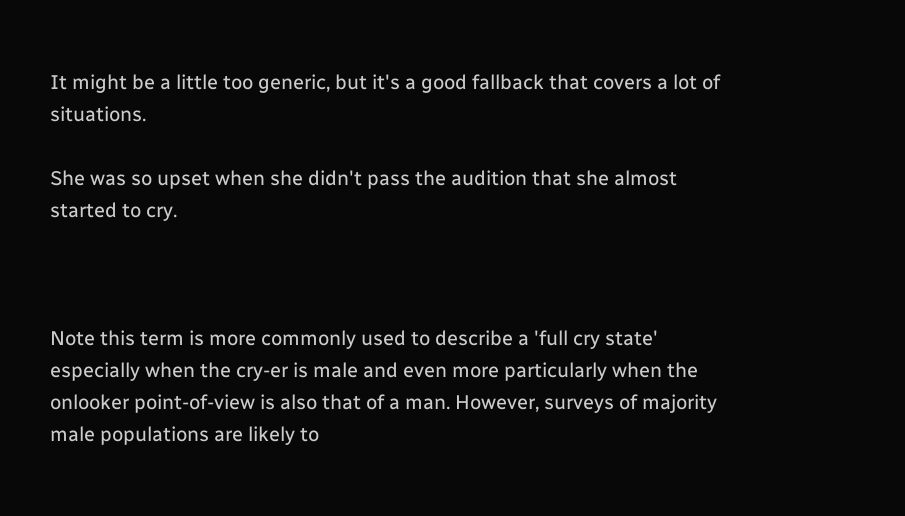It might be a little too generic, but it's a good fallback that covers a lot of situations.

She was so upset when she didn't pass the audition that she almost started to cry.



Note this term is more commonly used to describe a 'full cry state' especially when the cry-er is male and even more particularly when the onlooker point-of-view is also that of a man. However, surveys of majority male populations are likely to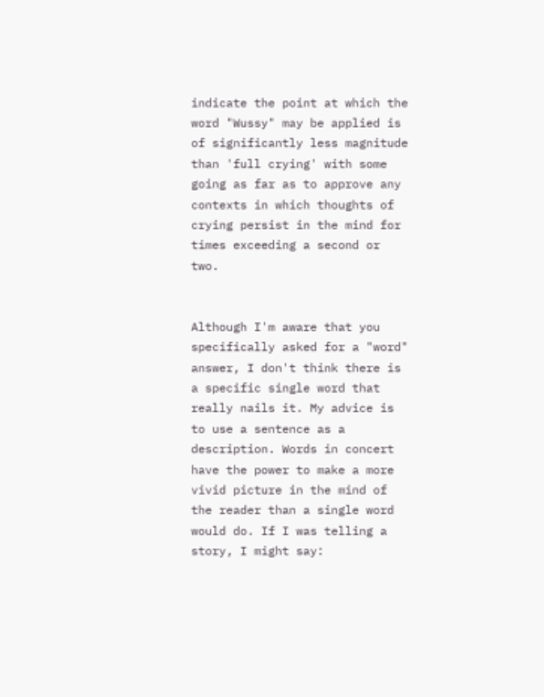indicate the point at which the word "Wussy" may be applied is of significantly less magnitude than 'full crying' with some going as far as to approve any contexts in which thoughts of crying persist in the mind for times exceeding a second or two.


Although I'm aware that you specifically asked for a "word" answer, I don't think there is a specific single word that really nails it. My advice is to use a sentence as a description. Words in concert have the power to make a more vivid picture in the mind of the reader than a single word would do. If I was telling a story, I might say: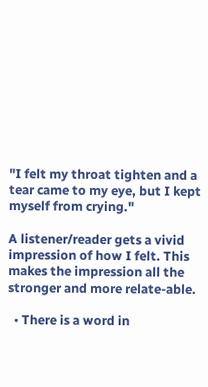"I felt my throat tighten and a tear came to my eye, but I kept myself from crying."

A listener/reader gets a vivid impression of how I felt. This makes the impression all the stronger and more relate-able.

  • There is a word in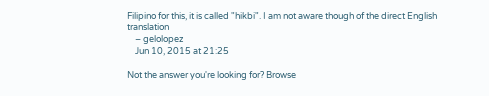Filipino for this, it is called "hikbi". I am not aware though of the direct English translation
    – gelolopez
    Jun 10, 2015 at 21:25

Not the answer you're looking for? Browse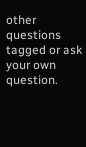other questions tagged or ask your own question.